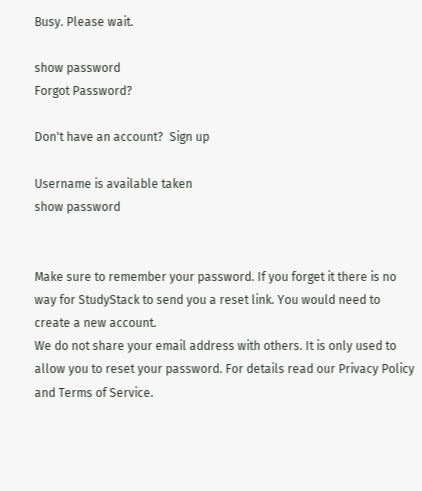Busy. Please wait.

show password
Forgot Password?

Don't have an account?  Sign up

Username is available taken
show password


Make sure to remember your password. If you forget it there is no way for StudyStack to send you a reset link. You would need to create a new account.
We do not share your email address with others. It is only used to allow you to reset your password. For details read our Privacy Policy and Terms of Service.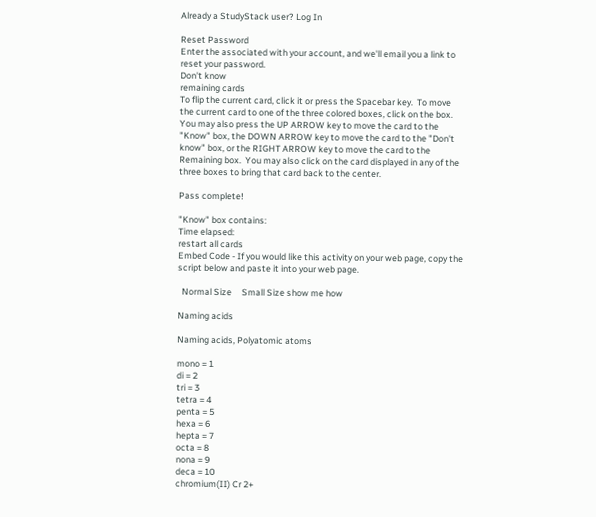Already a StudyStack user? Log In

Reset Password
Enter the associated with your account, and we'll email you a link to reset your password.
Don't know
remaining cards
To flip the current card, click it or press the Spacebar key.  To move the current card to one of the three colored boxes, click on the box.  You may also press the UP ARROW key to move the card to the "Know" box, the DOWN ARROW key to move the card to the "Don't know" box, or the RIGHT ARROW key to move the card to the Remaining box.  You may also click on the card displayed in any of the three boxes to bring that card back to the center.

Pass complete!

"Know" box contains:
Time elapsed:
restart all cards
Embed Code - If you would like this activity on your web page, copy the script below and paste it into your web page.

  Normal Size     Small Size show me how

Naming acids

Naming acids, Polyatomic atoms

mono = 1
di = 2
tri = 3
tetra = 4
penta = 5
hexa = 6
hepta = 7
octa = 8
nona = 9
deca = 10
chromium(II) Cr 2+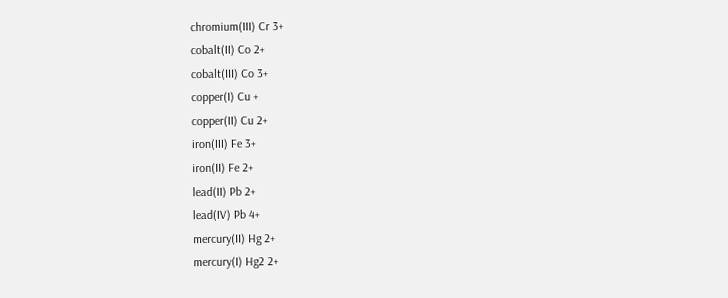chromium(III) Cr 3+
cobalt(II) Co 2+
cobalt(III) Co 3+
copper(I) Cu +
copper(II) Cu 2+
iron(III) Fe 3+
iron(II) Fe 2+
lead(II) Pb 2+
lead(IV) Pb 4+
mercury(II) Hg 2+
mercury(I) Hg2 2+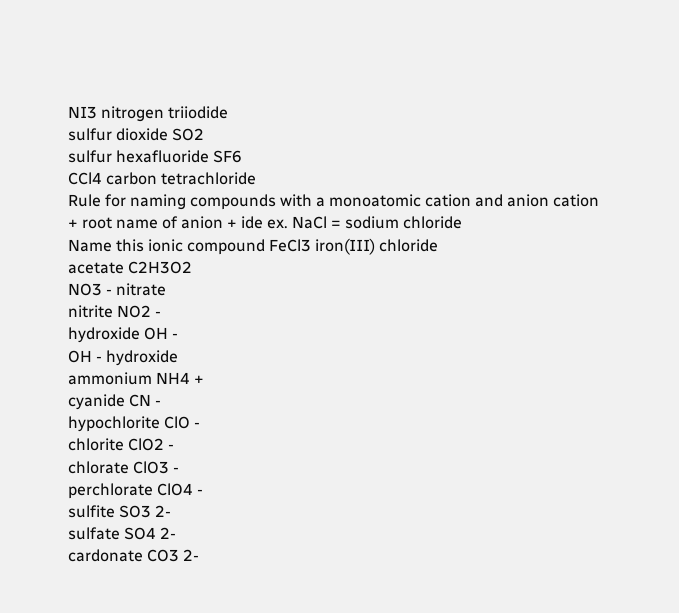NI3 nitrogen triiodide
sulfur dioxide SO2
sulfur hexafluoride SF6
CCl4 carbon tetrachloride
Rule for naming compounds with a monoatomic cation and anion cation + root name of anion + ide ex. NaCl = sodium chloride
Name this ionic compound FeCl3 iron(III) chloride
acetate C2H3O2
NO3 - nitrate
nitrite NO2 -
hydroxide OH -
OH - hydroxide
ammonium NH4 +
cyanide CN -
hypochlorite ClO -
chlorite ClO2 -
chlorate ClO3 -
perchlorate ClO4 -
sulfite SO3 2-
sulfate SO4 2-
cardonate CO3 2-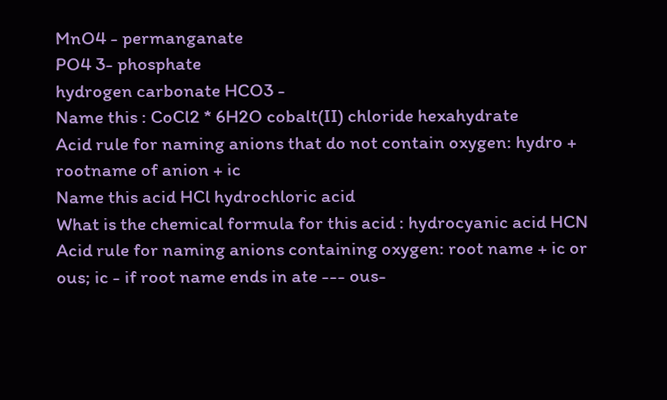MnO4 - permanganate
PO4 3- phosphate
hydrogen carbonate HCO3 -
Name this : CoCl2 * 6H2O cobalt(II) chloride hexahydrate
Acid rule for naming anions that do not contain oxygen: hydro + rootname of anion + ic
Name this acid HCl hydrochloric acid
What is the chemical formula for this acid : hydrocyanic acid HCN
Acid rule for naming anions containing oxygen: root name + ic or ous; ic - if root name ends in ate --- ous-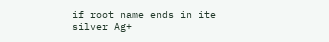if root name ends in ite
silver Ag+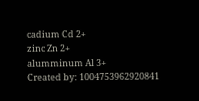cadium Cd 2+
zinc Zn 2+
alumminum Al 3+
Created by: 1004753962920841